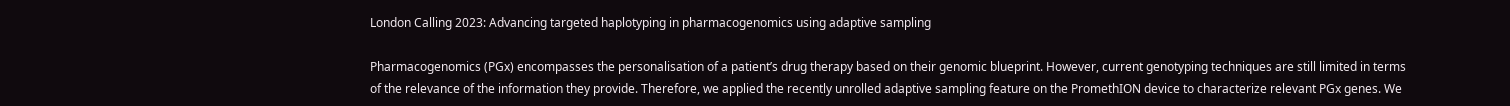London Calling 2023: Advancing targeted haplotyping in pharmacogenomics using adaptive sampling

Pharmacogenomics (PGx) encompasses the personalisation of a patient’s drug therapy based on their genomic blueprint. However, current genotyping techniques are still limited in terms of the relevance of the information they provide. Therefore, we applied the recently unrolled adaptive sampling feature on the PromethION device to characterize relevant PGx genes. We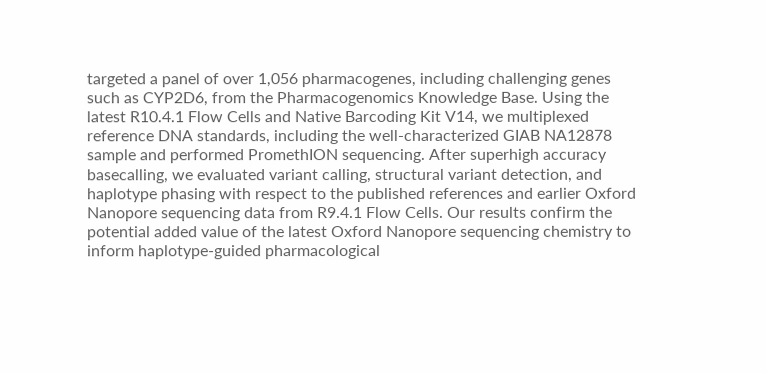targeted a panel of over 1,056 pharmacogenes, including challenging genes such as CYP2D6, from the Pharmacogenomics Knowledge Base. Using the latest R10.4.1 Flow Cells and Native Barcoding Kit V14, we multiplexed reference DNA standards, including the well-characterized GIAB NA12878 sample and performed PromethION sequencing. After superhigh accuracy basecalling, we evaluated variant calling, structural variant detection, and haplotype phasing with respect to the published references and earlier Oxford Nanopore sequencing data from R9.4.1 Flow Cells. Our results confirm the potential added value of the latest Oxford Nanopore sequencing chemistry to inform haplotype-guided pharmacological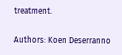treatment.

Authors: Koen Deserranno